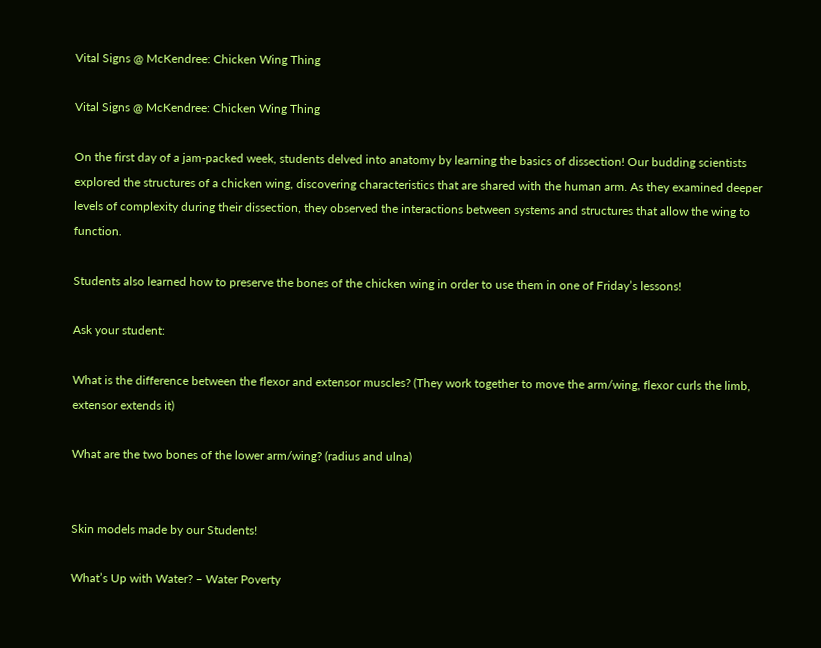Vital Signs @ McKendree: Chicken Wing Thing

Vital Signs @ McKendree: Chicken Wing Thing

On the first day of a jam-packed week, students delved into anatomy by learning the basics of dissection! Our budding scientists explored the structures of a chicken wing, discovering characteristics that are shared with the human arm. As they examined deeper levels of complexity during their dissection, they observed the interactions between systems and structures that allow the wing to function.

Students also learned how to preserve the bones of the chicken wing in order to use them in one of Friday’s lessons!

Ask your student:

What is the difference between the flexor and extensor muscles? (They work together to move the arm/wing, flexor curls the limb, extensor extends it)

What are the two bones of the lower arm/wing? (radius and ulna)


Skin models made by our Students!

What’s Up with Water? – Water Poverty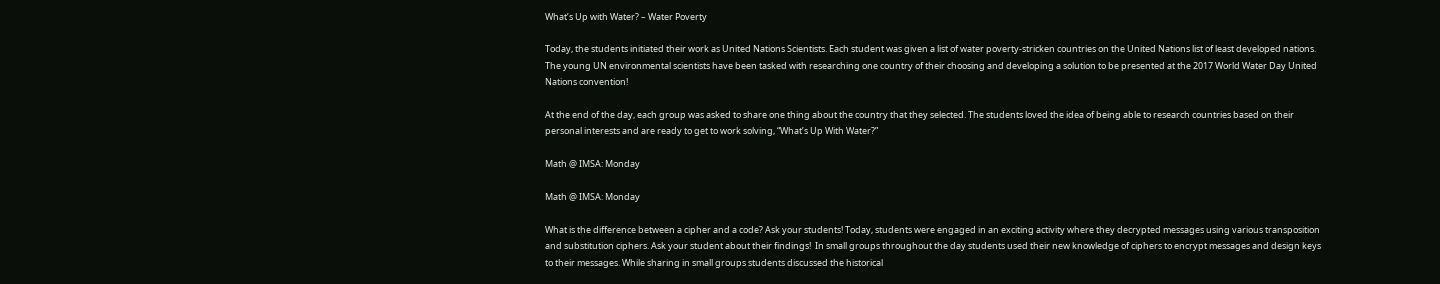What’s Up with Water? – Water Poverty

Today, the students initiated their work as United Nations Scientists. Each student was given a list of water poverty-stricken countries on the United Nations list of least developed nations. The young UN environmental scientists have been tasked with researching one country of their choosing and developing a solution to be presented at the 2017 World Water Day United Nations convention!

At the end of the day, each group was asked to share one thing about the country that they selected. The students loved the idea of being able to research countries based on their personal interests and are ready to get to work solving, “What’s Up With Water?”

Math @ IMSA: Monday

Math @ IMSA: Monday

What is the difference between a cipher and a code? Ask your students! Today, students were engaged in an exciting activity where they decrypted messages using various transposition and substitution ciphers. Ask your student about their findings!  In small groups throughout the day students used their new knowledge of ciphers to encrypt messages and design keys to their messages. While sharing in small groups students discussed the historical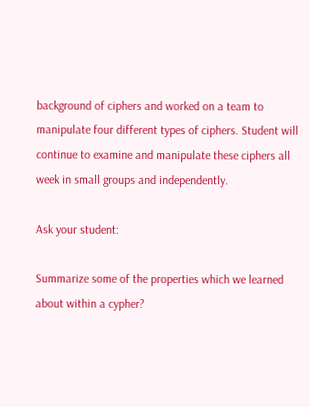background of ciphers and worked on a team to manipulate four different types of ciphers. Student will continue to examine and manipulate these ciphers all week in small groups and independently.

Ask your student:

Summarize some of the properties which we learned about within a cypher?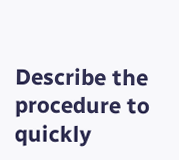Describe the procedure to quickly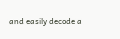and easily decode a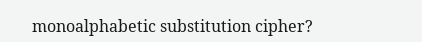monoalphabetic substitution cipher?